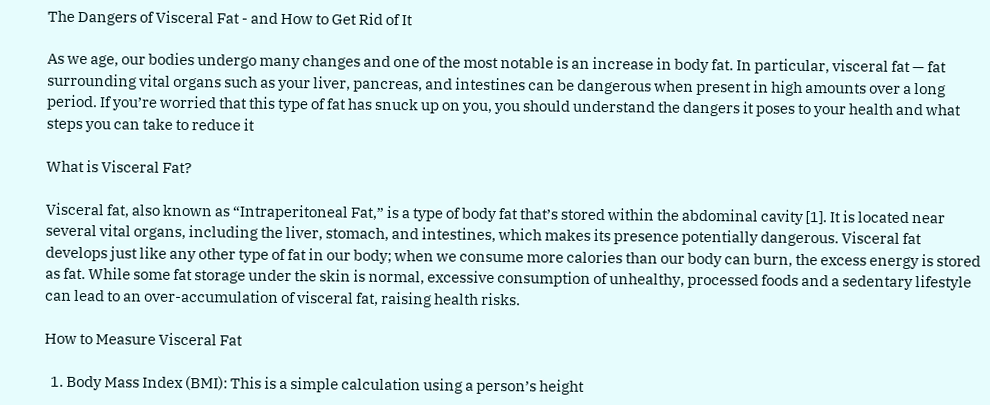The Dangers of Visceral Fat - and How to Get Rid of It

As we age, our bodies undergo many changes and one of the most notable is an increase in body fat. In particular, visceral fat — fat surrounding vital organs such as your liver, pancreas, and intestines can be dangerous when present in high amounts over a long period. If you’re worried that this type of fat has snuck up on you, you should understand the dangers it poses to your health and what steps you can take to reduce it

What is Visceral Fat?

Visceral fat, also known as “Intraperitoneal Fat,” is a type of body fat that’s stored within the abdominal cavity [1]. It is located near several vital organs, including the liver, stomach, and intestines, which makes its presence potentially dangerous. Visceral fat develops just like any other type of fat in our body; when we consume more calories than our body can burn, the excess energy is stored as fat. While some fat storage under the skin is normal, excessive consumption of unhealthy, processed foods and a sedentary lifestyle can lead to an over-accumulation of visceral fat, raising health risks.

How to Measure Visceral Fat

  1. Body Mass Index (BMI): This is a simple calculation using a person’s height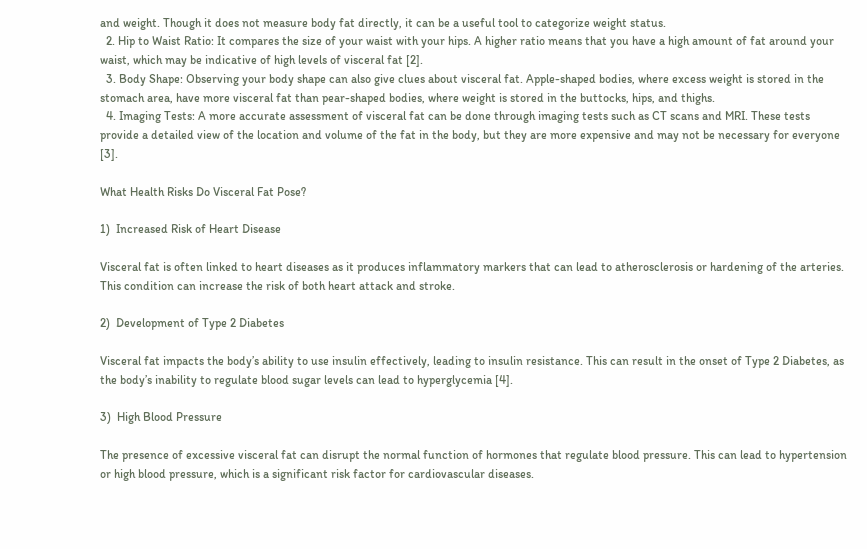and weight. Though it does not measure body fat directly, it can be a useful tool to categorize weight status.
  2. Hip to Waist Ratio: It compares the size of your waist with your hips. A higher ratio means that you have a high amount of fat around your waist, which may be indicative of high levels of visceral fat [2].
  3. Body Shape: Observing your body shape can also give clues about visceral fat. Apple-shaped bodies, where excess weight is stored in the stomach area, have more visceral fat than pear-shaped bodies, where weight is stored in the buttocks, hips, and thighs.
  4. Imaging Tests: A more accurate assessment of visceral fat can be done through imaging tests such as CT scans and MRI. These tests provide a detailed view of the location and volume of the fat in the body, but they are more expensive and may not be necessary for everyone [3].

What Health Risks Do Visceral Fat Pose?

1)  Increased Risk of Heart Disease

Visceral fat is often linked to heart diseases as it produces inflammatory markers that can lead to atherosclerosis or hardening of the arteries. This condition can increase the risk of both heart attack and stroke.

2)  Development of Type 2 Diabetes

Visceral fat impacts the body’s ability to use insulin effectively, leading to insulin resistance. This can result in the onset of Type 2 Diabetes, as the body’s inability to regulate blood sugar levels can lead to hyperglycemia [4].

3)  High Blood Pressure

The presence of excessive visceral fat can disrupt the normal function of hormones that regulate blood pressure. This can lead to hypertension or high blood pressure, which is a significant risk factor for cardiovascular diseases.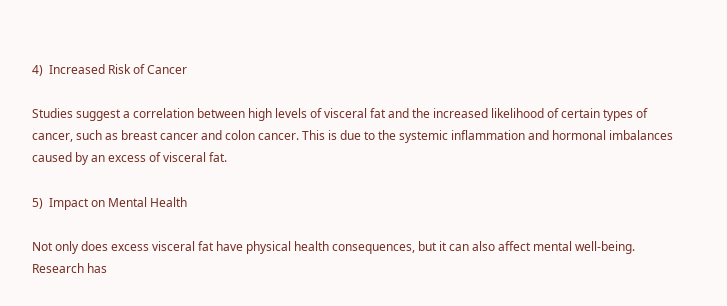4)  Increased Risk of Cancer

Studies suggest a correlation between high levels of visceral fat and the increased likelihood of certain types of cancer, such as breast cancer and colon cancer. This is due to the systemic inflammation and hormonal imbalances caused by an excess of visceral fat.

5)  Impact on Mental Health

Not only does excess visceral fat have physical health consequences, but it can also affect mental well-being. Research has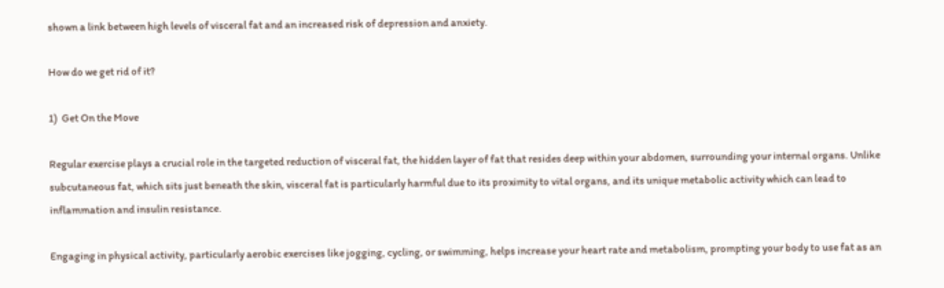shown a link between high levels of visceral fat and an increased risk of depression and anxiety.

How do we get rid of it?

1)  Get On the Move

Regular exercise plays a crucial role in the targeted reduction of visceral fat, the hidden layer of fat that resides deep within your abdomen, surrounding your internal organs. Unlike subcutaneous fat, which sits just beneath the skin, visceral fat is particularly harmful due to its proximity to vital organs, and its unique metabolic activity which can lead to inflammation and insulin resistance.

Engaging in physical activity, particularly aerobic exercises like jogging, cycling, or swimming, helps increase your heart rate and metabolism, prompting your body to use fat as an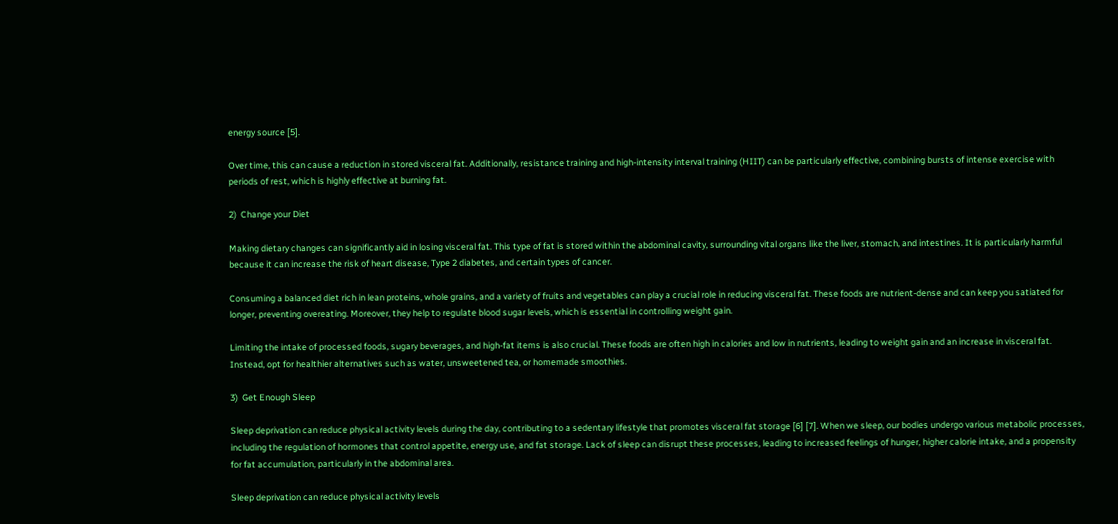energy source [5].

Over time, this can cause a reduction in stored visceral fat. Additionally, resistance training and high-intensity interval training (HIIT) can be particularly effective, combining bursts of intense exercise with periods of rest, which is highly effective at burning fat.

2)  Change your Diet

Making dietary changes can significantly aid in losing visceral fat. This type of fat is stored within the abdominal cavity, surrounding vital organs like the liver, stomach, and intestines. It is particularly harmful because it can increase the risk of heart disease, Type 2 diabetes, and certain types of cancer.

Consuming a balanced diet rich in lean proteins, whole grains, and a variety of fruits and vegetables can play a crucial role in reducing visceral fat. These foods are nutrient-dense and can keep you satiated for longer, preventing overeating. Moreover, they help to regulate blood sugar levels, which is essential in controlling weight gain.

Limiting the intake of processed foods, sugary beverages, and high-fat items is also crucial. These foods are often high in calories and low in nutrients, leading to weight gain and an increase in visceral fat. Instead, opt for healthier alternatives such as water, unsweetened tea, or homemade smoothies.

3)  Get Enough Sleep

Sleep deprivation can reduce physical activity levels during the day, contributing to a sedentary lifestyle that promotes visceral fat storage [6] [7]. When we sleep, our bodies undergo various metabolic processes, including the regulation of hormones that control appetite, energy use, and fat storage. Lack of sleep can disrupt these processes, leading to increased feelings of hunger, higher calorie intake, and a propensity for fat accumulation, particularly in the abdominal area.

Sleep deprivation can reduce physical activity levels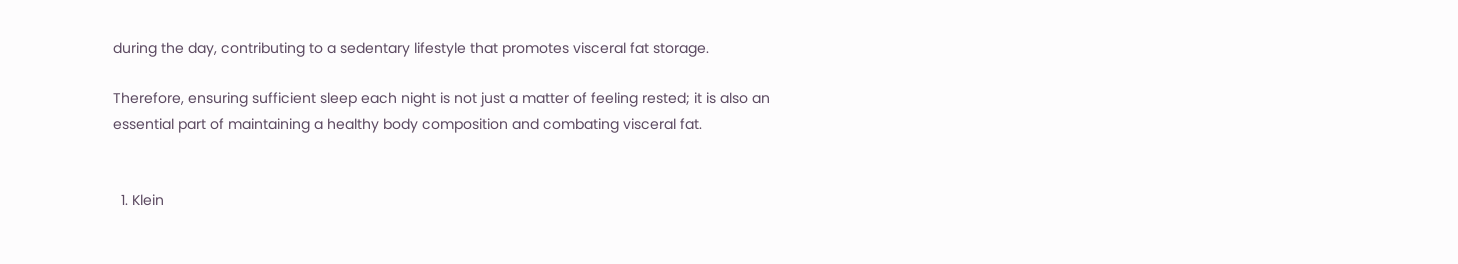during the day, contributing to a sedentary lifestyle that promotes visceral fat storage.

Therefore, ensuring sufficient sleep each night is not just a matter of feeling rested; it is also an essential part of maintaining a healthy body composition and combating visceral fat.


  1. Klein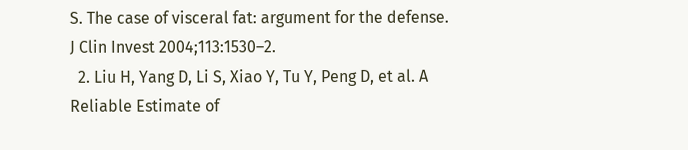S. The case of visceral fat: argument for the defense. J Clin Invest 2004;113:1530–2.
  2. Liu H, Yang D, Li S, Xiao Y, Tu Y, Peng D, et al. A Reliable Estimate of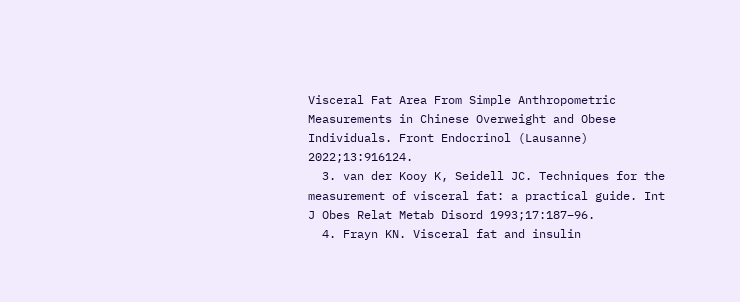Visceral Fat Area From Simple Anthropometric Measurements in Chinese Overweight and Obese Individuals. Front Endocrinol (Lausanne) 2022;13:916124.
  3. van der Kooy K, Seidell JC. Techniques for the measurement of visceral fat: a practical guide. Int J Obes Relat Metab Disord 1993;17:187–96.
  4. Frayn KN. Visceral fat and insulin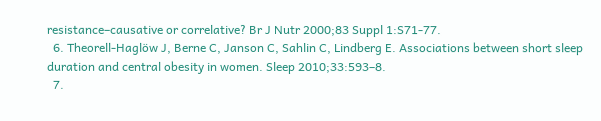resistance–causative or correlative? Br J Nutr 2000;83 Suppl 1:S71-77.
  6. Theorell-Haglöw J, Berne C, Janson C, Sahlin C, Lindberg E. Associations between short sleep duration and central obesity in women. Sleep 2010;33:593–8.
  7.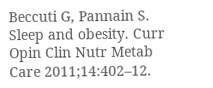Beccuti G, Pannain S. Sleep and obesity. Curr Opin Clin Nutr Metab Care 2011;14:402–12.